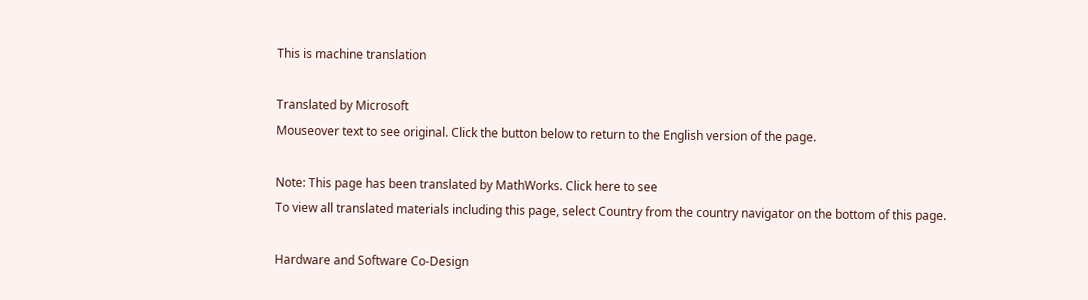This is machine translation

Translated by Microsoft
Mouseover text to see original. Click the button below to return to the English version of the page.

Note: This page has been translated by MathWorks. Click here to see
To view all translated materials including this page, select Country from the country navigator on the bottom of this page.

Hardware and Software Co-Design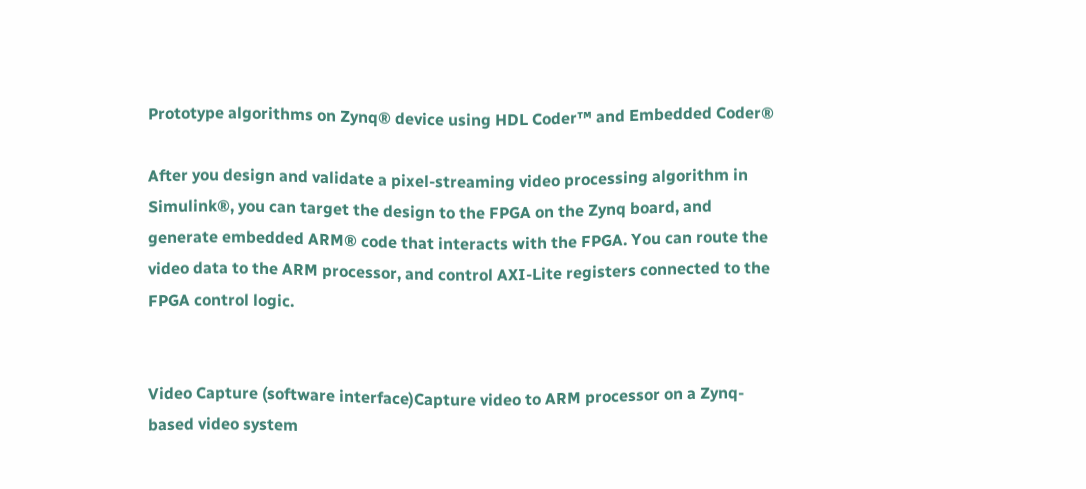Prototype algorithms on Zynq® device using HDL Coder™ and Embedded Coder®

After you design and validate a pixel-streaming video processing algorithm in Simulink®, you can target the design to the FPGA on the Zynq board, and generate embedded ARM® code that interacts with the FPGA. You can route the video data to the ARM processor, and control AXI-Lite registers connected to the FPGA control logic.


Video Capture (software interface)Capture video to ARM processor on a Zynq-based video system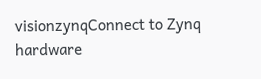visionzynqConnect to Zynq hardware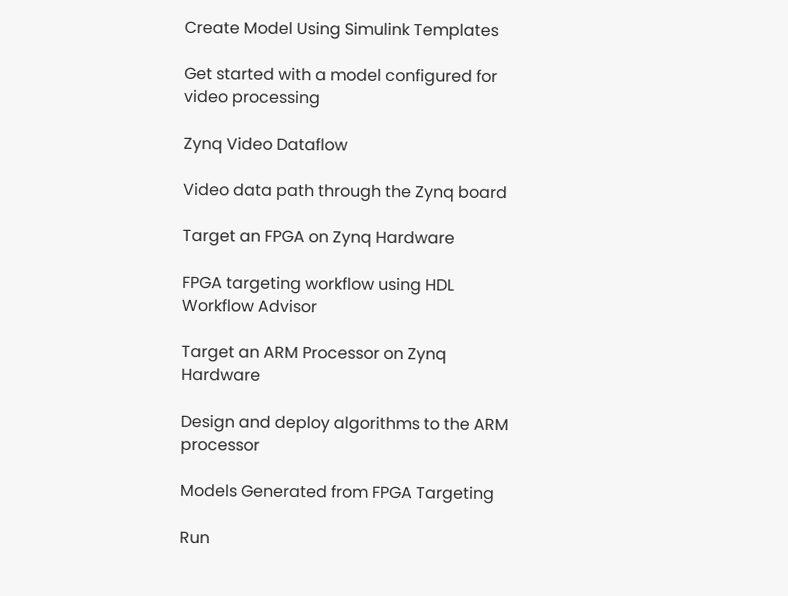Create Model Using Simulink Templates

Get started with a model configured for video processing

Zynq Video Dataflow

Video data path through the Zynq board

Target an FPGA on Zynq Hardware

FPGA targeting workflow using HDL Workflow Advisor

Target an ARM Processor on Zynq Hardware

Design and deploy algorithms to the ARM processor

Models Generated from FPGA Targeting

Run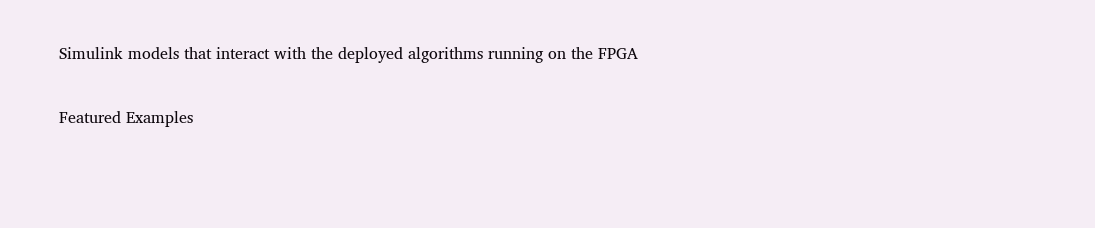Simulink models that interact with the deployed algorithms running on the FPGA

Featured Examples